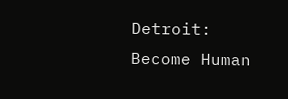Detroit: Become Human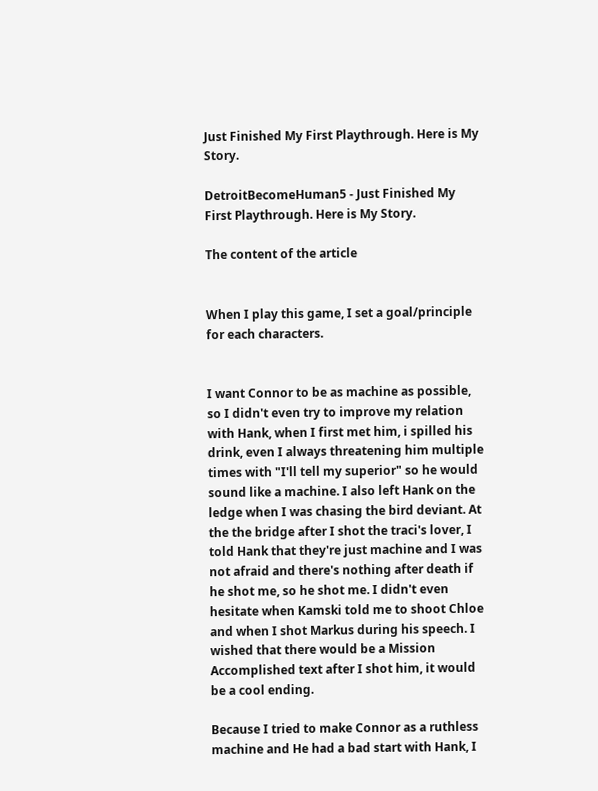Just Finished My First Playthrough. Here is My Story.

DetroitBecomeHuman5 - Just Finished My First Playthrough. Here is My Story.

The content of the article


When I play this game, I set a goal/principle for each characters.


I want Connor to be as machine as possible, so I didn't even try to improve my relation with Hank, when I first met him, i spilled his drink, even I always threatening him multiple times with "I'll tell my superior" so he would sound like a machine. I also left Hank on the ledge when I was chasing the bird deviant. At the the bridge after I shot the traci's lover, I told Hank that they're just machine and I was not afraid and there's nothing after death if he shot me, so he shot me. I didn't even hesitate when Kamski told me to shoot Chloe and when I shot Markus during his speech. I wished that there would be a Mission Accomplished text after I shot him, it would be a cool ending.

Because I tried to make Connor as a ruthless machine and He had a bad start with Hank, I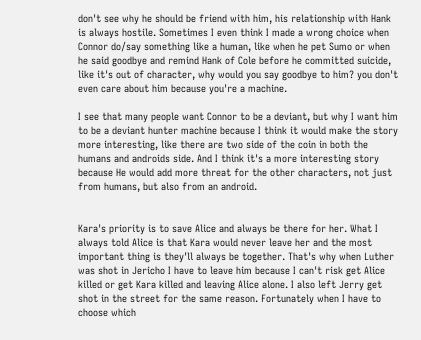don't see why he should be friend with him, his relationship with Hank is always hostile. Sometimes I even think I made a wrong choice when Connor do/say something like a human, like when he pet Sumo or when he said goodbye and remind Hank of Cole before he committed suicide, like it's out of character, why would you say goodbye to him? you don't even care about him because you're a machine.

I see that many people want Connor to be a deviant, but why I want him to be a deviant hunter machine because I think it would make the story more interesting, like there are two side of the coin in both the humans and androids side. And I think it's a more interesting story because He would add more threat for the other characters, not just from humans, but also from an android.


Kara's priority is to save Alice and always be there for her. What I always told Alice is that Kara would never leave her and the most important thing is they'll always be together. That's why when Luther was shot in Jericho I have to leave him because I can't risk get Alice killed or get Kara killed and leaving Alice alone. I also left Jerry get shot in the street for the same reason. Fortunately when I have to choose which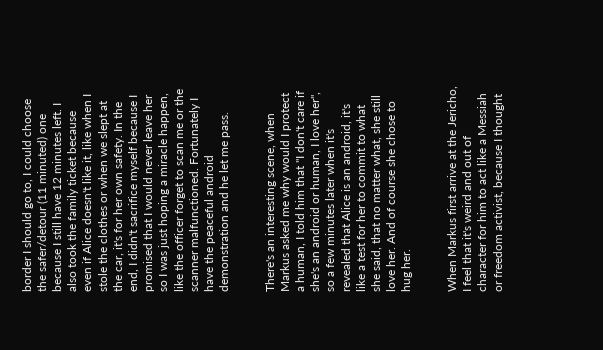border I should go to, I could choose the safer/detour (11 minuted) one because I still have 12 minutes left. I also took the family ticket because even if Alice doesn't like it, like when I stole the clothes or when we slept at the car, it's for her own safety. In the end, I didn't sacrifice myself because I promised that I would never leave her so I was just hoping a miracle happen, like the officer forget to scan me or the scanner malfunctioned. Fortunately I have the peaceful android demonstration and he let me pass.


There's an interesting scene, when Markus asked me why would I protect a human, I told him that "I don't care if she's an android or human, I love her", so a few minutes later when it's revealed that Alice is an android, it's like a test for her to commit to what she said, that no matter what, she still love her. And of course she chose to hug her.


When Markus first arrive at the Jericho, I feel that it's weird and out of character for him to act like a Messiah or freedom activist, because I thought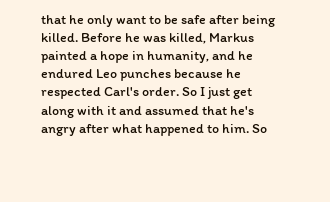that he only want to be safe after being killed. Before he was killed, Markus painted a hope in humanity, and he endured Leo punches because he respected Carl's order. So I just get along with it and assumed that he's angry after what happened to him. So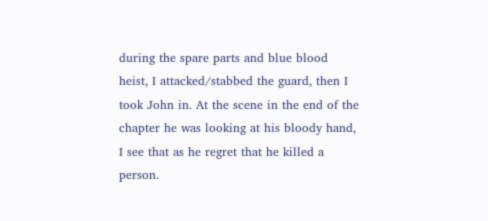during the spare parts and blue blood heist, I attacked/stabbed the guard, then I took John in. At the scene in the end of the chapter he was looking at his bloody hand, I see that as he regret that he killed a person.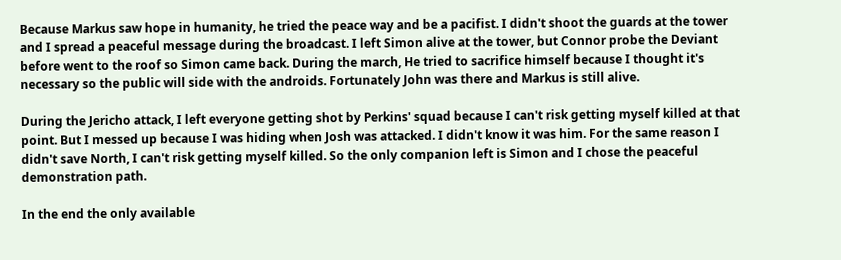Because Markus saw hope in humanity, he tried the peace way and be a pacifist. I didn't shoot the guards at the tower and I spread a peaceful message during the broadcast. I left Simon alive at the tower, but Connor probe the Deviant before went to the roof so Simon came back. During the march, He tried to sacrifice himself because I thought it's necessary so the public will side with the androids. Fortunately John was there and Markus is still alive.

During the Jericho attack, I left everyone getting shot by Perkins' squad because I can't risk getting myself killed at that point. But I messed up because I was hiding when Josh was attacked. I didn't know it was him. For the same reason I didn't save North, I can't risk getting myself killed. So the only companion left is Simon and I chose the peaceful demonstration path.

In the end the only available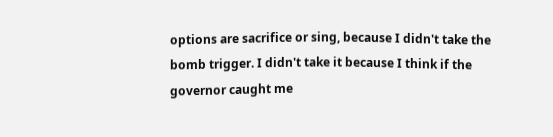options are sacrifice or sing, because I didn't take the bomb trigger. I didn't take it because I think if the governor caught me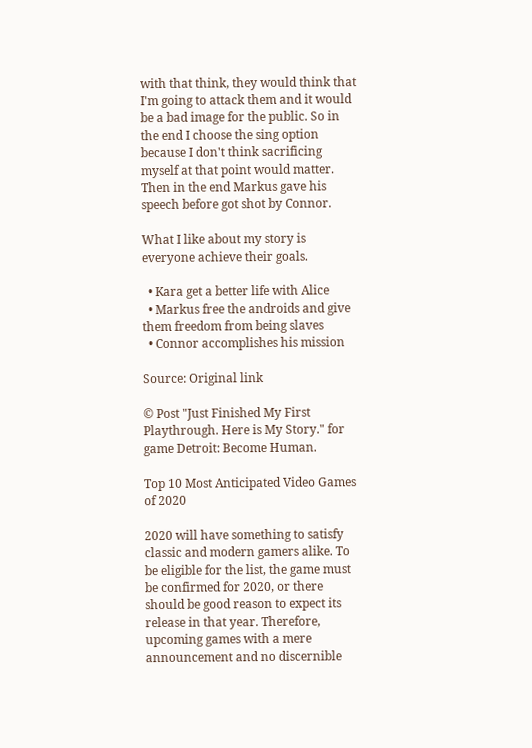with that think, they would think that I'm going to attack them and it would be a bad image for the public. So in the end I choose the sing option because I don't think sacrificing myself at that point would matter. Then in the end Markus gave his speech before got shot by Connor.

What I like about my story is everyone achieve their goals.

  • Kara get a better life with Alice
  • Markus free the androids and give them freedom from being slaves
  • Connor accomplishes his mission

Source: Original link

© Post "Just Finished My First Playthrough. Here is My Story." for game Detroit: Become Human.

Top 10 Most Anticipated Video Games of 2020

2020 will have something to satisfy classic and modern gamers alike. To be eligible for the list, the game must be confirmed for 2020, or there should be good reason to expect its release in that year. Therefore, upcoming games with a mere announcement and no discernible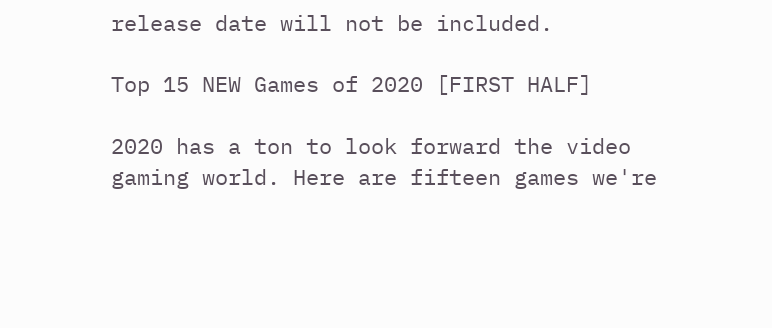release date will not be included.

Top 15 NEW Games of 2020 [FIRST HALF]

2020 has a ton to look forward the video gaming world. Here are fifteen games we're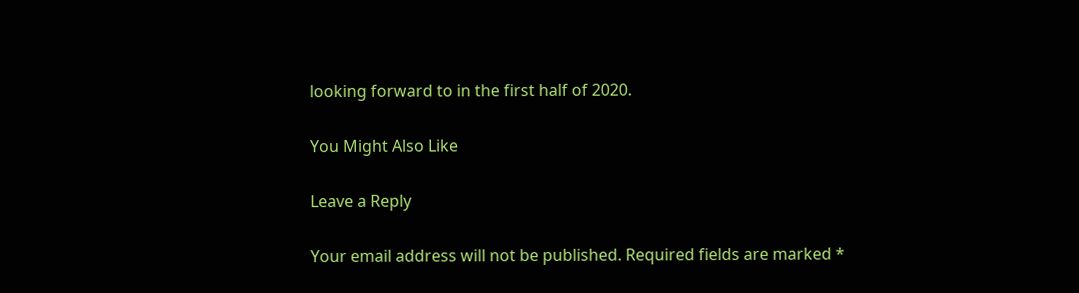looking forward to in the first half of 2020.

You Might Also Like

Leave a Reply

Your email address will not be published. Required fields are marked *